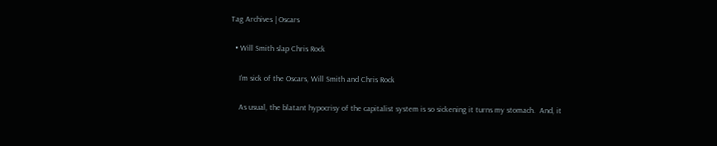Tag Archives | Oscars

  • Will Smith slap Chris Rock

    I’m sick of the Oscars, Will Smith and Chris Rock

    As usual, the blatant hypocrisy of the capitalist system is so sickening it turns my stomach.  And, it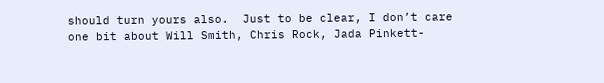should turn yours also.  Just to be clear, I don’t care one bit about Will Smith, Chris Rock, Jada Pinkett-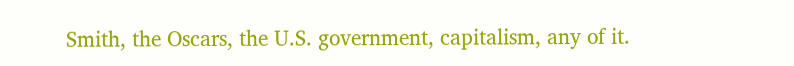Smith, the Oscars, the U.S. government, capitalism, any of it.